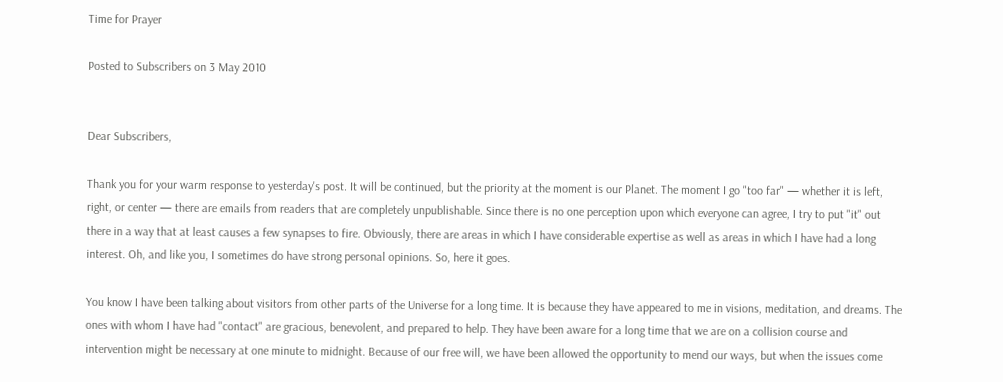Time for Prayer

Posted to Subscribers on 3 May 2010


Dear Subscribers,

Thank you for your warm response to yesterday's post. It will be continued, but the priority at the moment is our Planet. The moment I go "too far" — whether it is left, right, or center — there are emails from readers that are completely unpublishable. Since there is no one perception upon which everyone can agree, I try to put "it" out there in a way that at least causes a few synapses to fire. Obviously, there are areas in which I have considerable expertise as well as areas in which I have had a long interest. Oh, and like you, I sometimes do have strong personal opinions. So, here it goes.

You know I have been talking about visitors from other parts of the Universe for a long time. It is because they have appeared to me in visions, meditation, and dreams. The ones with whom I have had "contact" are gracious, benevolent, and prepared to help. They have been aware for a long time that we are on a collision course and intervention might be necessary at one minute to midnight. Because of our free will, we have been allowed the opportunity to mend our ways, but when the issues come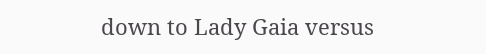down to Lady Gaia versus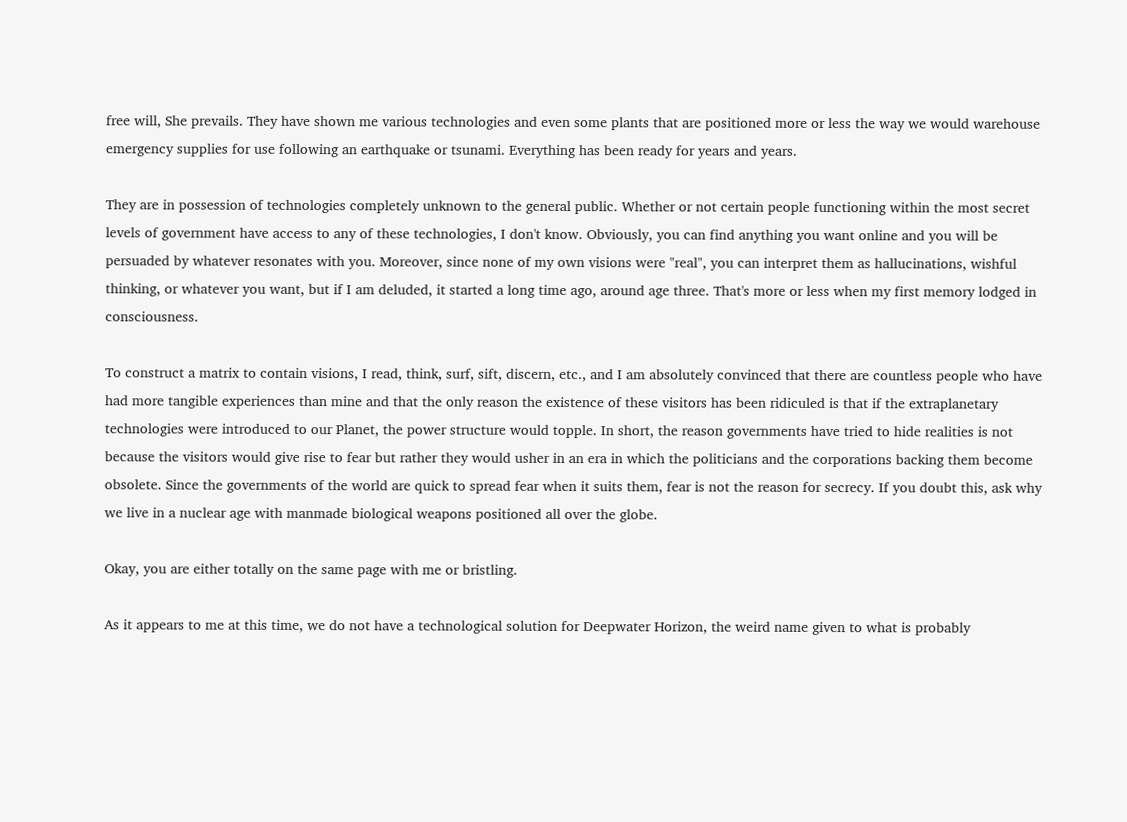free will, She prevails. They have shown me various technologies and even some plants that are positioned more or less the way we would warehouse emergency supplies for use following an earthquake or tsunami. Everything has been ready for years and years.

They are in possession of technologies completely unknown to the general public. Whether or not certain people functioning within the most secret levels of government have access to any of these technologies, I don't know. Obviously, you can find anything you want online and you will be persuaded by whatever resonates with you. Moreover, since none of my own visions were "real", you can interpret them as hallucinations, wishful thinking, or whatever you want, but if I am deluded, it started a long time ago, around age three. That's more or less when my first memory lodged in consciousness.

To construct a matrix to contain visions, I read, think, surf, sift, discern, etc., and I am absolutely convinced that there are countless people who have had more tangible experiences than mine and that the only reason the existence of these visitors has been ridiculed is that if the extraplanetary technologies were introduced to our Planet, the power structure would topple. In short, the reason governments have tried to hide realities is not because the visitors would give rise to fear but rather they would usher in an era in which the politicians and the corporations backing them become obsolete. Since the governments of the world are quick to spread fear when it suits them, fear is not the reason for secrecy. If you doubt this, ask why we live in a nuclear age with manmade biological weapons positioned all over the globe.

Okay, you are either totally on the same page with me or bristling.

As it appears to me at this time, we do not have a technological solution for Deepwater Horizon, the weird name given to what is probably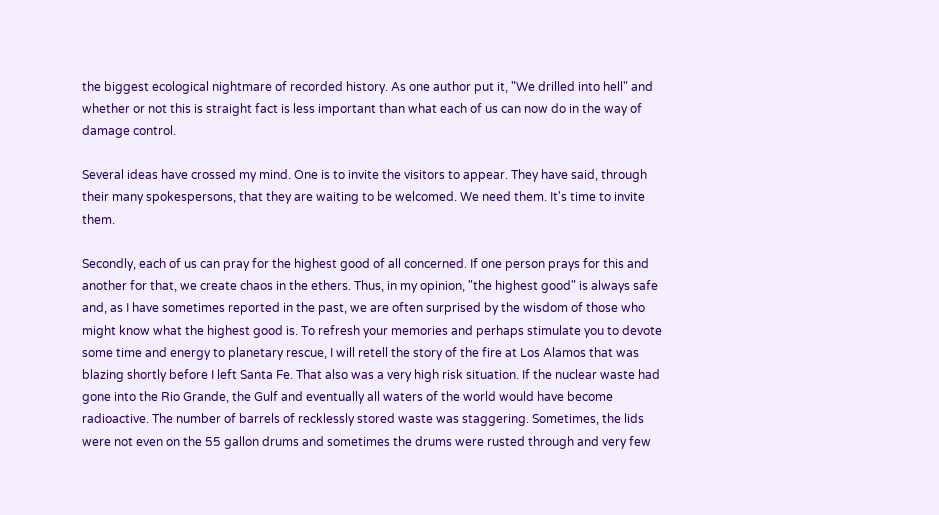the biggest ecological nightmare of recorded history. As one author put it, "We drilled into hell" and whether or not this is straight fact is less important than what each of us can now do in the way of damage control.

Several ideas have crossed my mind. One is to invite the visitors to appear. They have said, through their many spokespersons, that they are waiting to be welcomed. We need them. It's time to invite them.

Secondly, each of us can pray for the highest good of all concerned. If one person prays for this and another for that, we create chaos in the ethers. Thus, in my opinion, "the highest good" is always safe and, as I have sometimes reported in the past, we are often surprised by the wisdom of those who might know what the highest good is. To refresh your memories and perhaps stimulate you to devote some time and energy to planetary rescue, I will retell the story of the fire at Los Alamos that was blazing shortly before I left Santa Fe. That also was a very high risk situation. If the nuclear waste had gone into the Rio Grande, the Gulf and eventually all waters of the world would have become radioactive. The number of barrels of recklessly stored waste was staggering. Sometimes, the lids were not even on the 55 gallon drums and sometimes the drums were rusted through and very few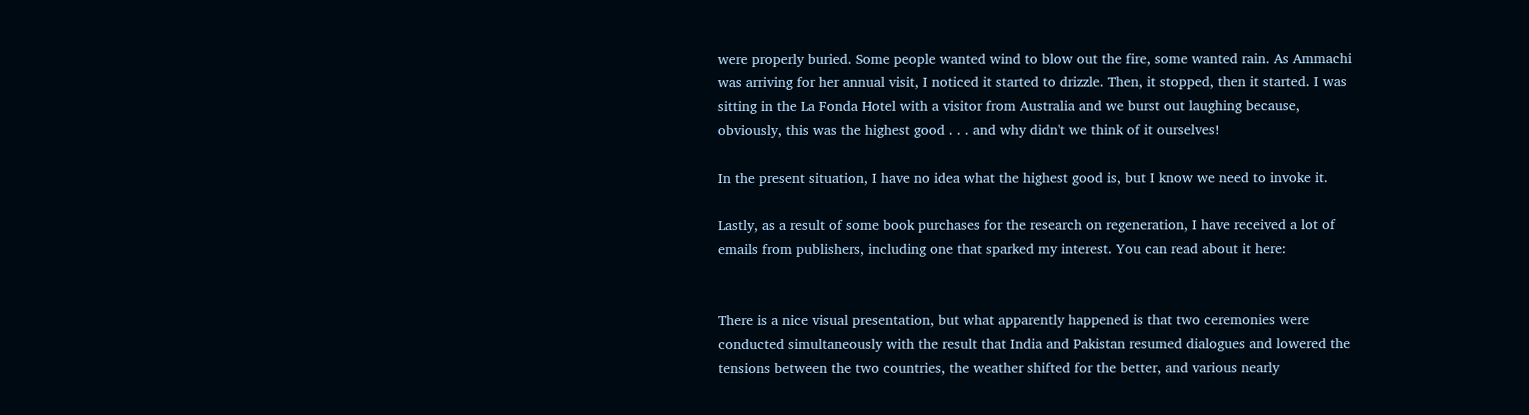were properly buried. Some people wanted wind to blow out the fire, some wanted rain. As Ammachi was arriving for her annual visit, I noticed it started to drizzle. Then, it stopped, then it started. I was sitting in the La Fonda Hotel with a visitor from Australia and we burst out laughing because, obviously, this was the highest good . . . and why didn't we think of it ourselves!

In the present situation, I have no idea what the highest good is, but I know we need to invoke it.

Lastly, as a result of some book purchases for the research on regeneration, I have received a lot of emails from publishers, including one that sparked my interest. You can read about it here:


There is a nice visual presentation, but what apparently happened is that two ceremonies were conducted simultaneously with the result that India and Pakistan resumed dialogues and lowered the tensions between the two countries, the weather shifted for the better, and various nearly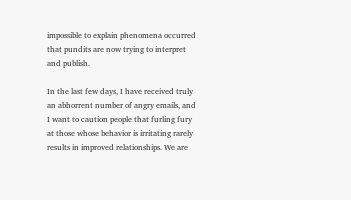impossible to explain phenomena occurred that pundits are now trying to interpret and publish.

In the last few days, I have received truly an abhorrent number of angry emails, and I want to caution people that furling fury at those whose behavior is irritating rarely results in improved relationships. We are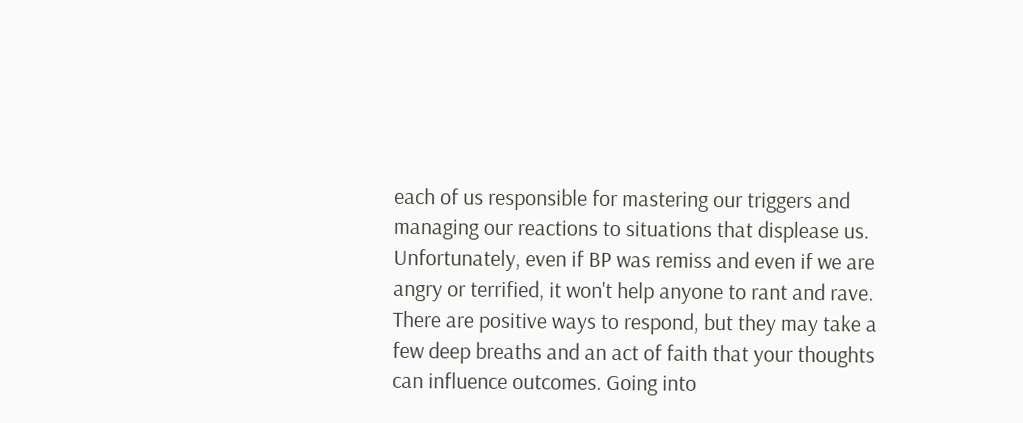each of us responsible for mastering our triggers and managing our reactions to situations that displease us. Unfortunately, even if BP was remiss and even if we are angry or terrified, it won't help anyone to rant and rave. There are positive ways to respond, but they may take a few deep breaths and an act of faith that your thoughts can influence outcomes. Going into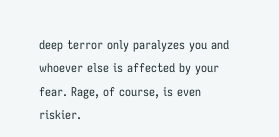deep terror only paralyzes you and whoever else is affected by your fear. Rage, of course, is even riskier.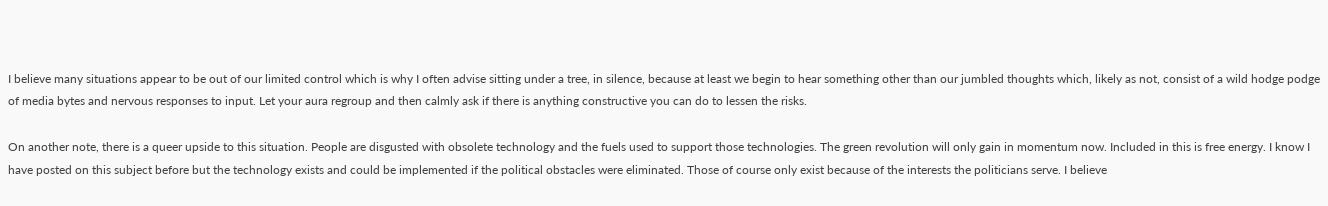I believe many situations appear to be out of our limited control which is why I often advise sitting under a tree, in silence, because at least we begin to hear something other than our jumbled thoughts which, likely as not, consist of a wild hodge podge of media bytes and nervous responses to input. Let your aura regroup and then calmly ask if there is anything constructive you can do to lessen the risks.

On another note, there is a queer upside to this situation. People are disgusted with obsolete technology and the fuels used to support those technologies. The green revolution will only gain in momentum now. Included in this is free energy. I know I have posted on this subject before but the technology exists and could be implemented if the political obstacles were eliminated. Those of course only exist because of the interests the politicians serve. I believe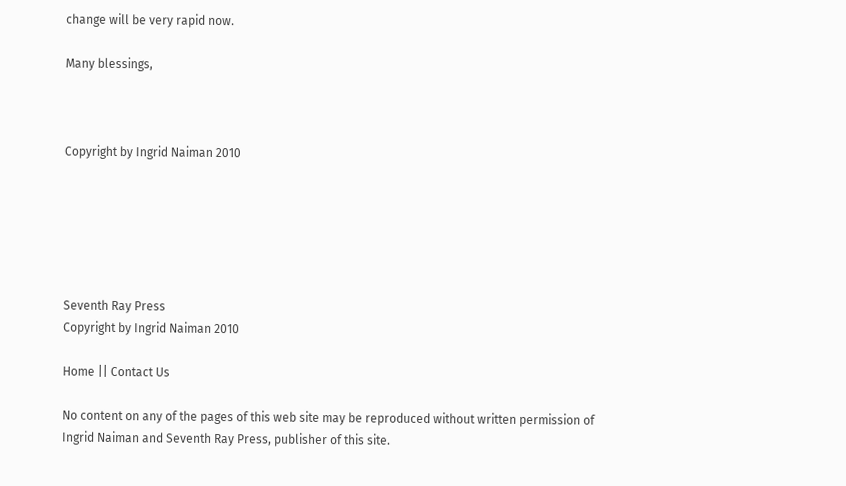change will be very rapid now.

Many blessings,



Copyright by Ingrid Naiman 2010






Seventh Ray Press
Copyright by Ingrid Naiman 2010

Home || Contact Us

No content on any of the pages of this web site may be reproduced without written permission of
Ingrid Naiman and Seventh Ray Press, publisher of this site.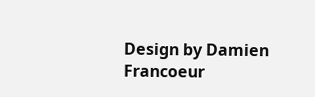Design by Damien Francoeur